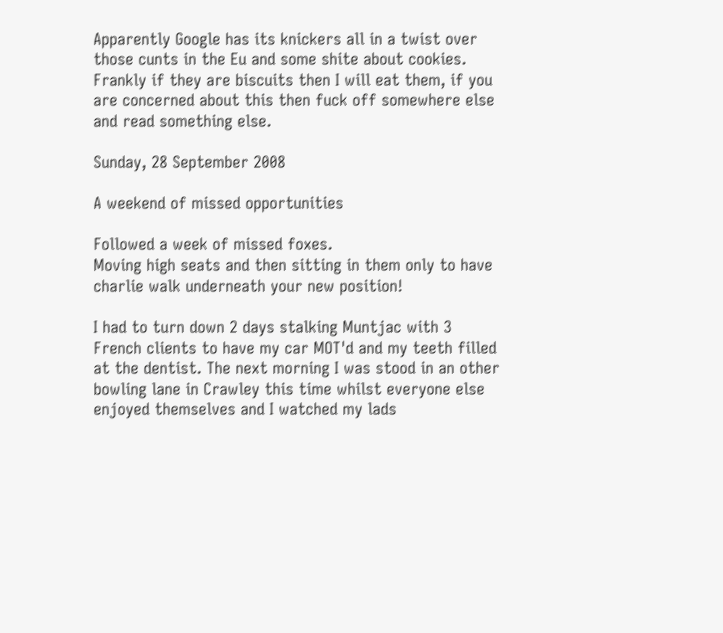Apparently Google has its knickers all in a twist over those cunts in the Eu and some shite about cookies. Frankly if they are biscuits then I will eat them, if you are concerned about this then fuck off somewhere else and read something else.

Sunday, 28 September 2008

A weekend of missed opportunities

Followed a week of missed foxes.
Moving high seats and then sitting in them only to have charlie walk underneath your new position!

I had to turn down 2 days stalking Muntjac with 3 French clients to have my car MOT'd and my teeth filled at the dentist. The next morning I was stood in an other bowling lane in Crawley this time whilst everyone else enjoyed themselves and I watched my lads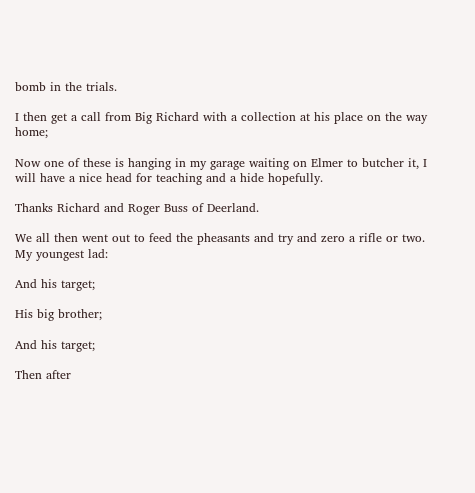bomb in the trials.

I then get a call from Big Richard with a collection at his place on the way home;

Now one of these is hanging in my garage waiting on Elmer to butcher it, I will have a nice head for teaching and a hide hopefully.

Thanks Richard and Roger Buss of Deerland.

We all then went out to feed the pheasants and try and zero a rifle or two. My youngest lad:

And his target;

His big brother;

And his target;

Then after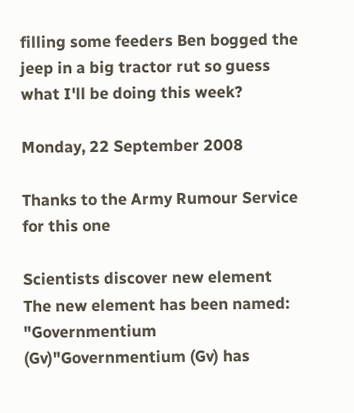filling some feeders Ben bogged the jeep in a big tractor rut so guess what I'll be doing this week?

Monday, 22 September 2008

Thanks to the Army Rumour Service for this one

Scientists discover new element
The new element has been named: "Governmentium (Gv)"Governmentium (Gv) has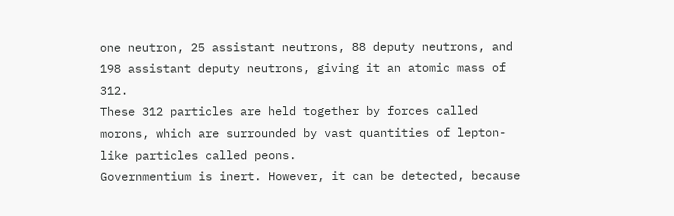one neutron, 25 assistant neutrons, 88 deputy neutrons, and 198 assistant deputy neutrons, giving it an atomic mass of 312.
These 312 particles are held together by forces called morons, which are surrounded by vast quantities of lepton-like particles called peons.
Governmentium is inert. However, it can be detected, because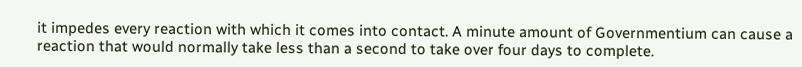it impedes every reaction with which it comes into contact. A minute amount of Governmentium can cause a reaction that would normally take less than a second to take over four days to complete.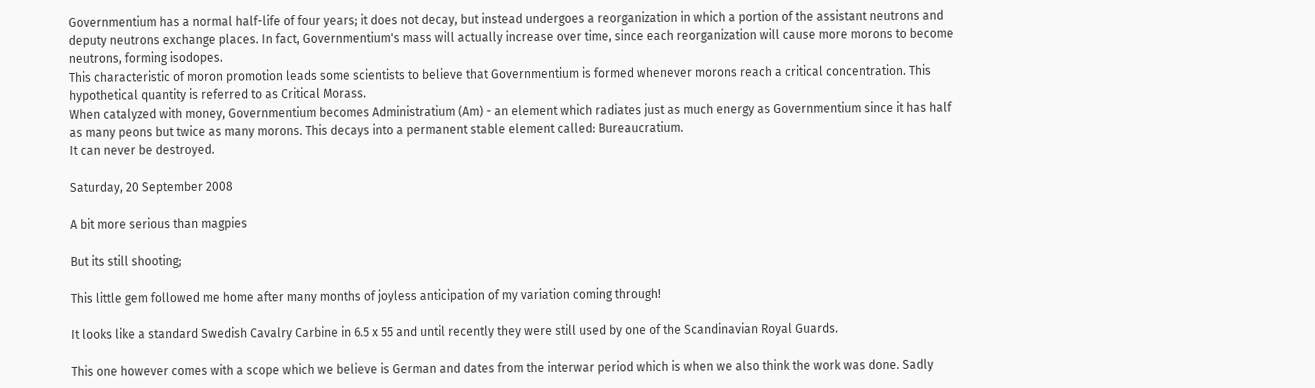Governmentium has a normal half-life of four years; it does not decay, but instead undergoes a reorganization in which a portion of the assistant neutrons and deputy neutrons exchange places. In fact, Governmentium's mass will actually increase over time, since each reorganization will cause more morons to become neutrons, forming isodopes.
This characteristic of moron promotion leads some scientists to believe that Governmentium is formed whenever morons reach a critical concentration. This hypothetical quantity is referred to as Critical Morass.
When catalyzed with money, Governmentium becomes Administratium (Am) - an element which radiates just as much energy as Governmentium since it has half as many peons but twice as many morons. This decays into a permanent stable element called: Bureaucratium.
It can never be destroyed.

Saturday, 20 September 2008

A bit more serious than magpies

But its still shooting;

This little gem followed me home after many months of joyless anticipation of my variation coming through!

It looks like a standard Swedish Cavalry Carbine in 6.5 x 55 and until recently they were still used by one of the Scandinavian Royal Guards.

This one however comes with a scope which we believe is German and dates from the interwar period which is when we also think the work was done. Sadly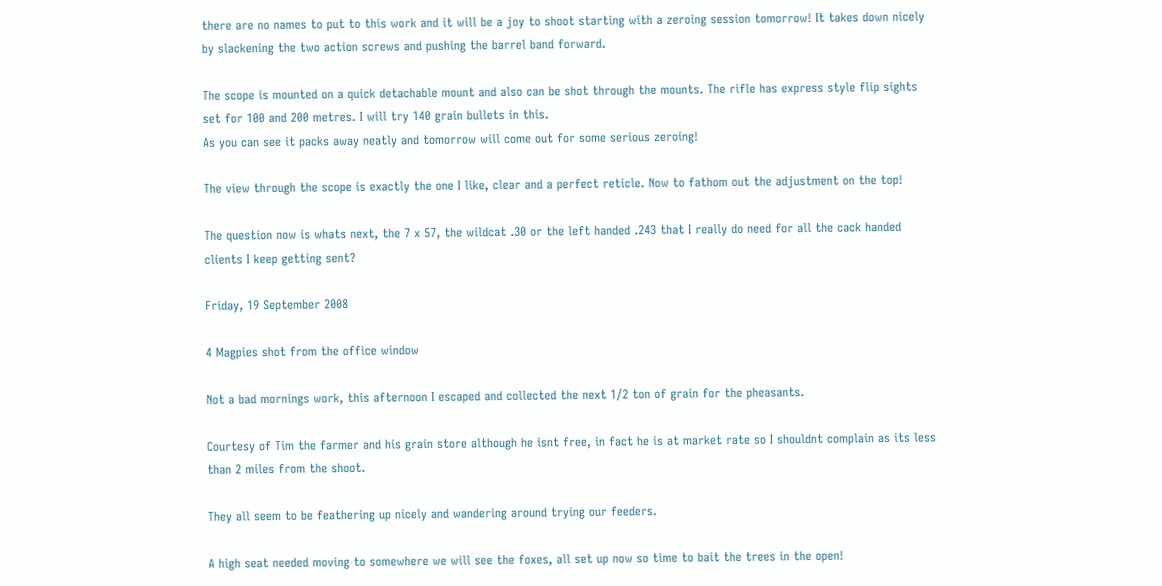there are no names to put to this work and it will be a joy to shoot starting with a zeroing session tomorrow! It takes down nicely by slackening the two action screws and pushing the barrel band forward.

The scope is mounted on a quick detachable mount and also can be shot through the mounts. The rifle has express style flip sights set for 100 and 200 metres. I will try 140 grain bullets in this.
As you can see it packs away neatly and tomorrow will come out for some serious zeroing!

The view through the scope is exactly the one I like, clear and a perfect reticle. Now to fathom out the adjustment on the top!

The question now is whats next, the 7 x 57, the wildcat .30 or the left handed .243 that I really do need for all the cack handed clients I keep getting sent?

Friday, 19 September 2008

4 Magpies shot from the office window

Not a bad mornings work, this afternoon I escaped and collected the next 1/2 ton of grain for the pheasants.

Courtesy of Tim the farmer and his grain store although he isnt free, in fact he is at market rate so I shouldnt complain as its less than 2 miles from the shoot.

They all seem to be feathering up nicely and wandering around trying our feeders.

A high seat needed moving to somewhere we will see the foxes, all set up now so time to bait the trees in the open!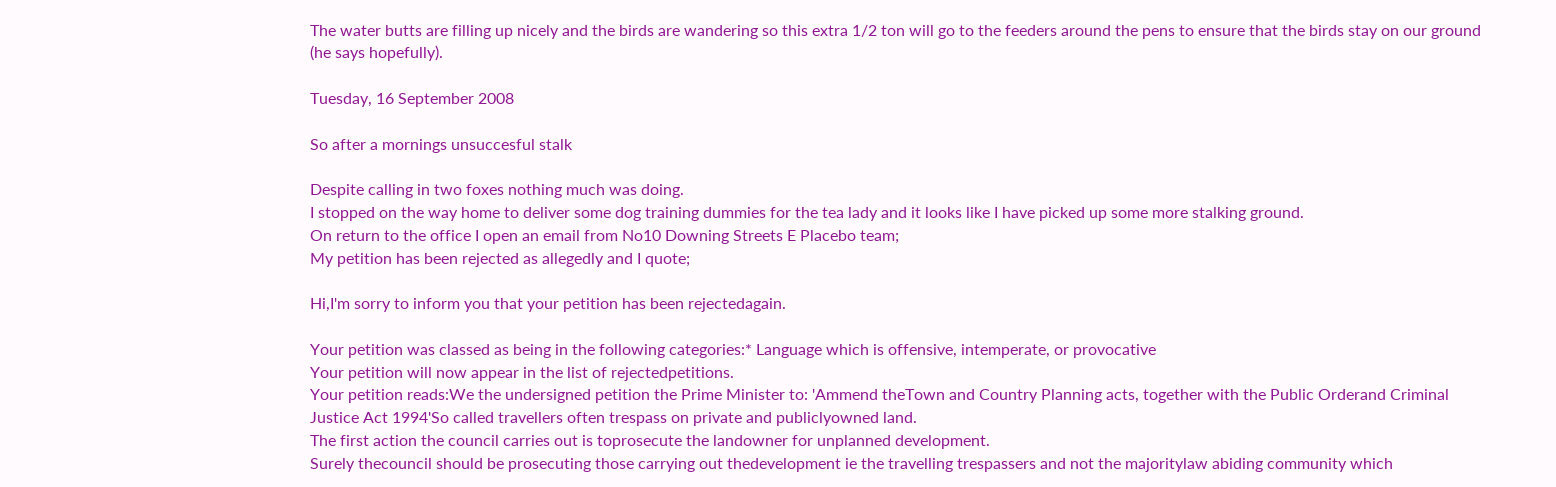The water butts are filling up nicely and the birds are wandering so this extra 1/2 ton will go to the feeders around the pens to ensure that the birds stay on our ground (he says hopefully).

Tuesday, 16 September 2008

So after a mornings unsuccesful stalk

Despite calling in two foxes nothing much was doing.
I stopped on the way home to deliver some dog training dummies for the tea lady and it looks like I have picked up some more stalking ground.
On return to the office I open an email from No10 Downing Streets E Placebo team;
My petition has been rejected as allegedly and I quote;

Hi,I'm sorry to inform you that your petition has been rejectedagain.

Your petition was classed as being in the following categories:* Language which is offensive, intemperate, or provocative
Your petition will now appear in the list of rejectedpetitions.
Your petition reads:We the undersigned petition the Prime Minister to: 'Ammend theTown and Country Planning acts, together with the Public Orderand Criminal Justice Act 1994'So called travellers often trespass on private and publiclyowned land.
The first action the council carries out is toprosecute the landowner for unplanned development.
Surely thecouncil should be prosecuting those carrying out thedevelopment ie the travelling trespassers and not the majoritylaw abiding community which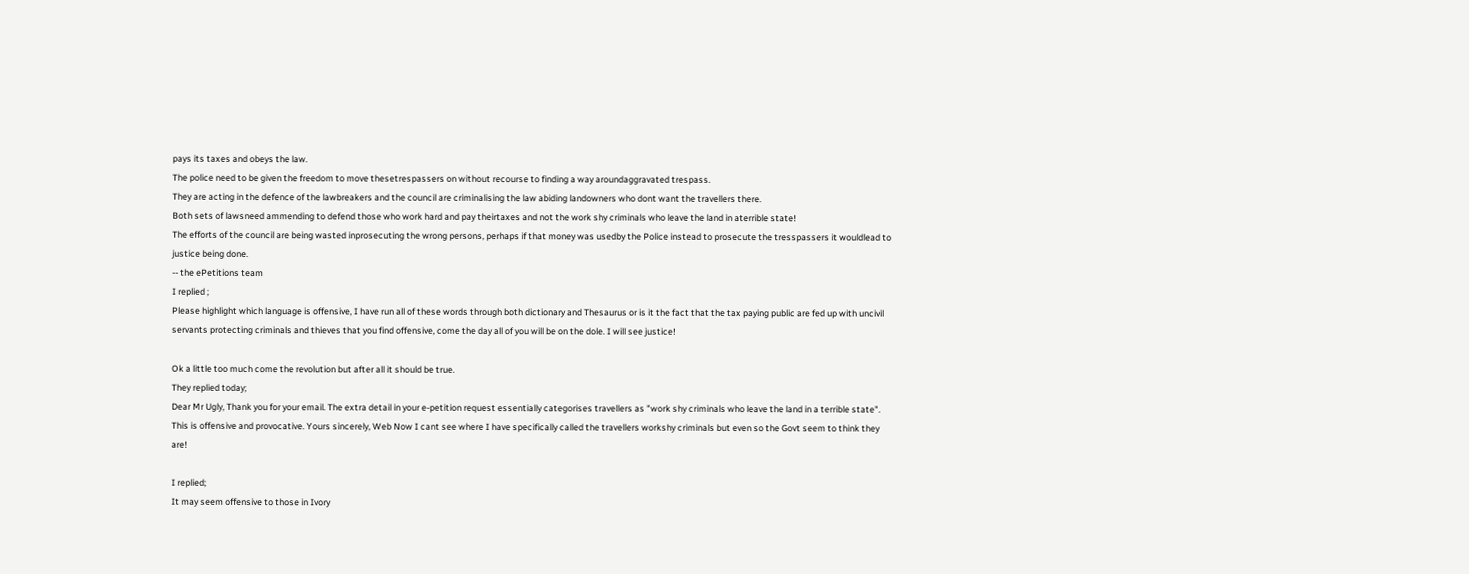pays its taxes and obeys the law.
The police need to be given the freedom to move thesetrespassers on without recourse to finding a way aroundaggravated trespass.
They are acting in the defence of the lawbreakers and the council are criminalising the law abiding landowners who dont want the travellers there.
Both sets of lawsneed ammending to defend those who work hard and pay theirtaxes and not the work shy criminals who leave the land in aterrible state!
The efforts of the council are being wasted inprosecuting the wrong persons, perhaps if that money was usedby the Police instead to prosecute the tresspassers it wouldlead to justice being done.
-- the ePetitions team
I replied ;
Please highlight which language is offensive, I have run all of these words through both dictionary and Thesaurus or is it the fact that the tax paying public are fed up with uncivil servants protecting criminals and thieves that you find offensive, come the day all of you will be on the dole. I will see justice!

Ok a little too much come the revolution but after all it should be true.
They replied today;
Dear Mr Ugly, Thank you for your email. The extra detail in your e-petition request essentially categorises travellers as "work shy criminals who leave the land in a terrible state". This is offensive and provocative. Yours sincerely, Web Now I cant see where I have specifically called the travellers workshy criminals but even so the Govt seem to think they are!

I replied;
It may seem offensive to those in Ivory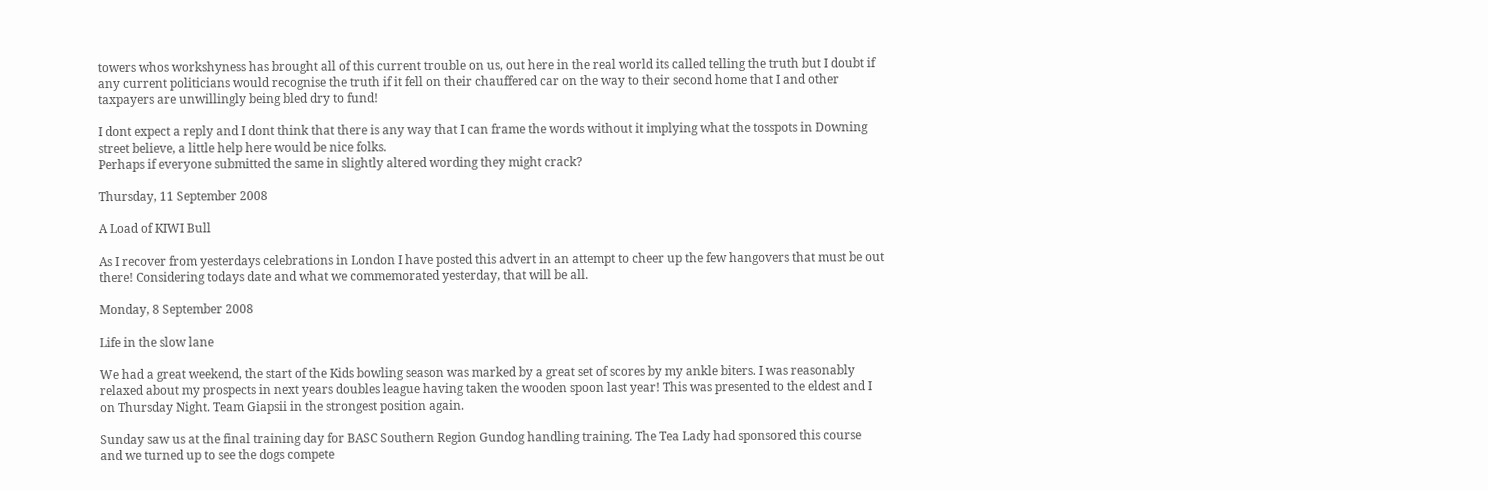towers whos workshyness has brought all of this current trouble on us, out here in the real world its called telling the truth but I doubt if any current politicians would recognise the truth if it fell on their chauffered car on the way to their second home that I and other taxpayers are unwillingly being bled dry to fund!

I dont expect a reply and I dont think that there is any way that I can frame the words without it implying what the tosspots in Downing street believe, a little help here would be nice folks.
Perhaps if everyone submitted the same in slightly altered wording they might crack?

Thursday, 11 September 2008

A Load of KIWI Bull

As I recover from yesterdays celebrations in London I have posted this advert in an attempt to cheer up the few hangovers that must be out there! Considering todays date and what we commemorated yesterday, that will be all.

Monday, 8 September 2008

Life in the slow lane

We had a great weekend, the start of the Kids bowling season was marked by a great set of scores by my ankle biters. I was reasonably relaxed about my prospects in next years doubles league having taken the wooden spoon last year! This was presented to the eldest and I on Thursday Night. Team Giapsii in the strongest position again.

Sunday saw us at the final training day for BASC Southern Region Gundog handling training. The Tea Lady had sponsored this course and we turned up to see the dogs compete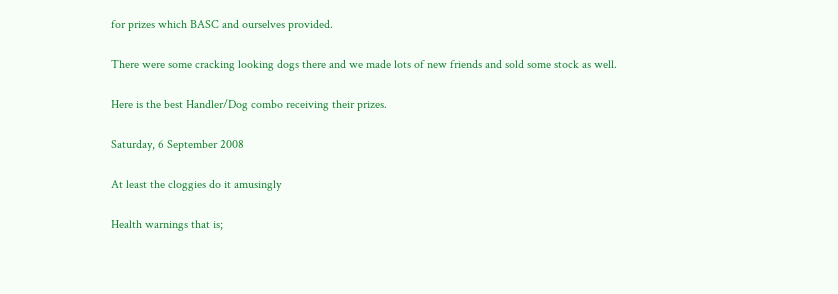for prizes which BASC and ourselves provided.

There were some cracking looking dogs there and we made lots of new friends and sold some stock as well.

Here is the best Handler/Dog combo receiving their prizes.

Saturday, 6 September 2008

At least the cloggies do it amusingly

Health warnings that is;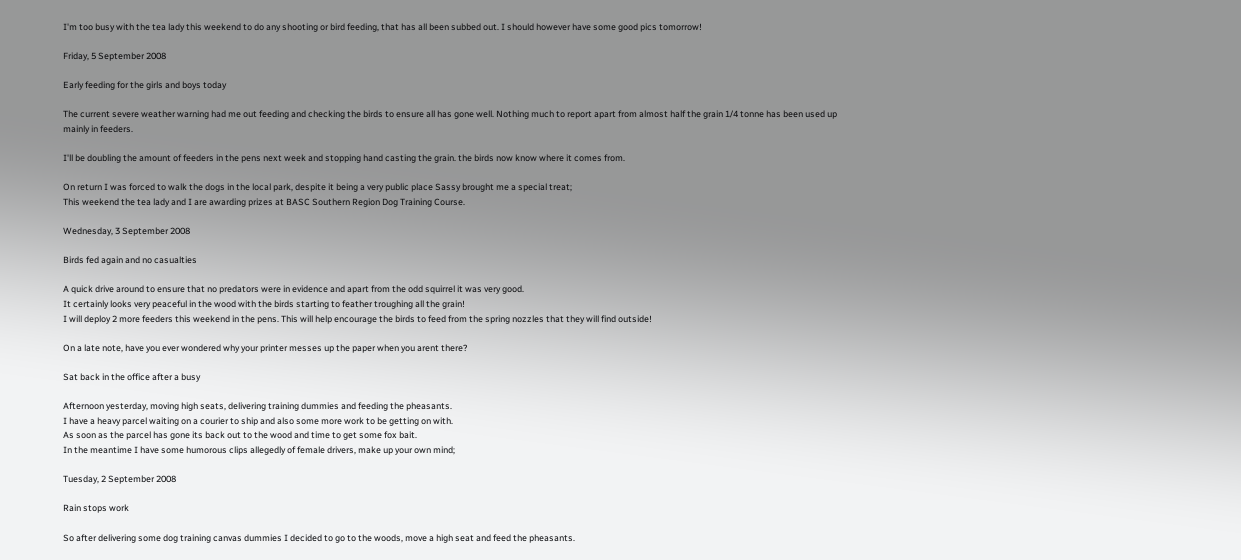I'm too busy with the tea lady this weekend to do any shooting or bird feeding, that has all been subbed out. I should however have some good pics tomorrow!

Friday, 5 September 2008

Early feeding for the girls and boys today

The current severe weather warning had me out feeding and checking the birds to ensure all has gone well. Nothing much to report apart from almost half the grain 1/4 tonne has been used up mainly in feeders.

I'll be doubling the amount of feeders in the pens next week and stopping hand casting the grain. the birds now know where it comes from.

On return I was forced to walk the dogs in the local park, despite it being a very public place Sassy brought me a special treat;
This weekend the tea lady and I are awarding prizes at BASC Southern Region Dog Training Course.

Wednesday, 3 September 2008

Birds fed again and no casualties

A quick drive around to ensure that no predators were in evidence and apart from the odd squirrel it was very good.
It certainly looks very peaceful in the wood with the birds starting to feather troughing all the grain!
I will deploy 2 more feeders this weekend in the pens. This will help encourage the birds to feed from the spring nozzles that they will find outside!

On a late note, have you ever wondered why your printer messes up the paper when you arent there?

Sat back in the office after a busy

Afternoon yesterday, moving high seats, delivering training dummies and feeding the pheasants.
I have a heavy parcel waiting on a courier to ship and also some more work to be getting on with.
As soon as the parcel has gone its back out to the wood and time to get some fox bait.
In the meantime I have some humorous clips allegedly of female drivers, make up your own mind;

Tuesday, 2 September 2008

Rain stops work

So after delivering some dog training canvas dummies I decided to go to the woods, move a high seat and feed the pheasants.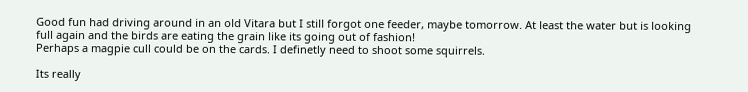Good fun had driving around in an old Vitara but I still forgot one feeder, maybe tomorrow. At least the water but is looking full again and the birds are eating the grain like its going out of fashion!
Perhaps a magpie cull could be on the cards. I definetly need to shoot some squirrels.

Its really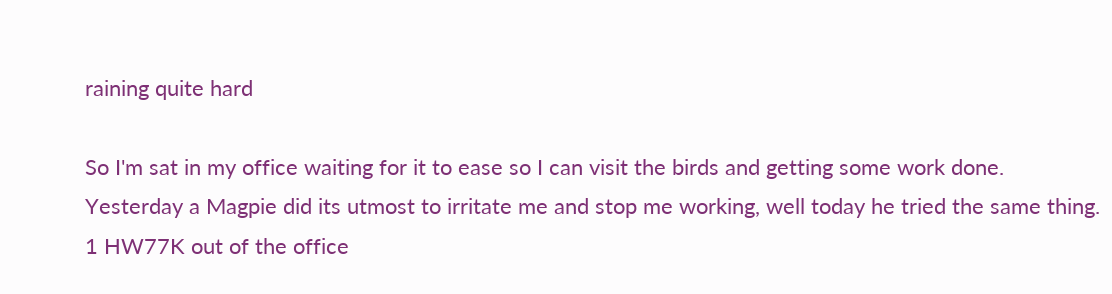raining quite hard

So I'm sat in my office waiting for it to ease so I can visit the birds and getting some work done.
Yesterday a Magpie did its utmost to irritate me and stop me working, well today he tried the same thing.
1 HW77K out of the office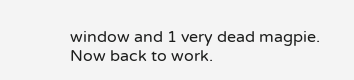window and 1 very dead magpie.
Now back to work.